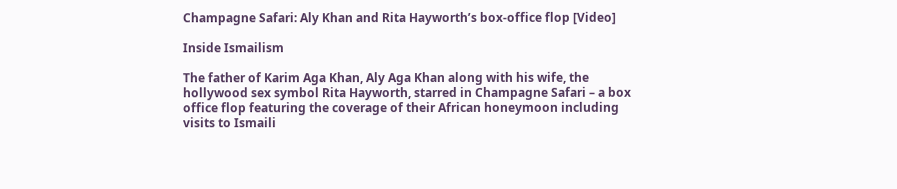Champagne Safari: Aly Khan and Rita Hayworth’s box-office flop [Video]

Inside Ismailism

The father of Karim Aga Khan, Aly Aga Khan along with his wife, the hollywood sex symbol Rita Hayworth, starred in Champagne Safari – a box office flop featuring the coverage of their African honeymoon including visits to Ismaili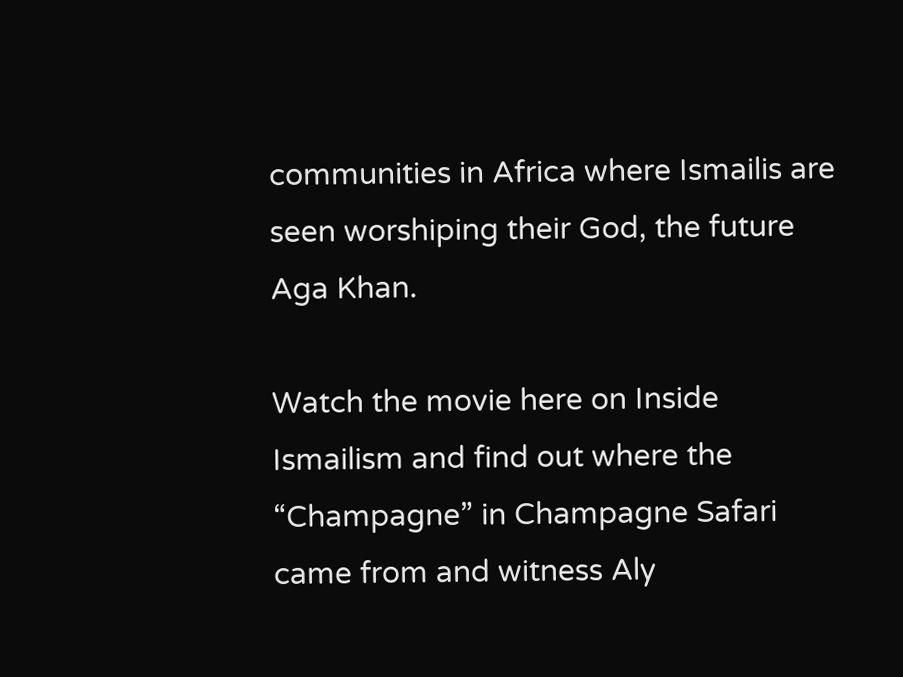communities in Africa where Ismailis are seen worshiping their God, the future Aga Khan.

Watch the movie here on Inside Ismailism and find out where the “Champagne” in Champagne Safari came from and witness Aly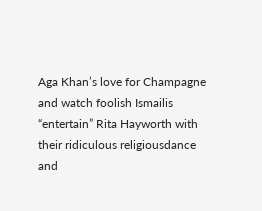Aga Khan’s love for Champagne and watch foolish Ismailis “entertain” Rita Hayworth with their ridiculous religiousdance and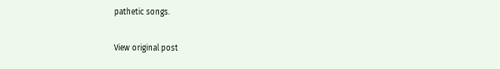pathetic songs.

View original post